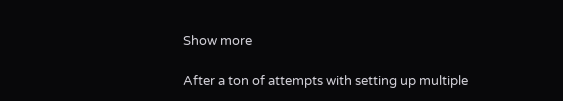Show more

After a ton of attempts with setting up multiple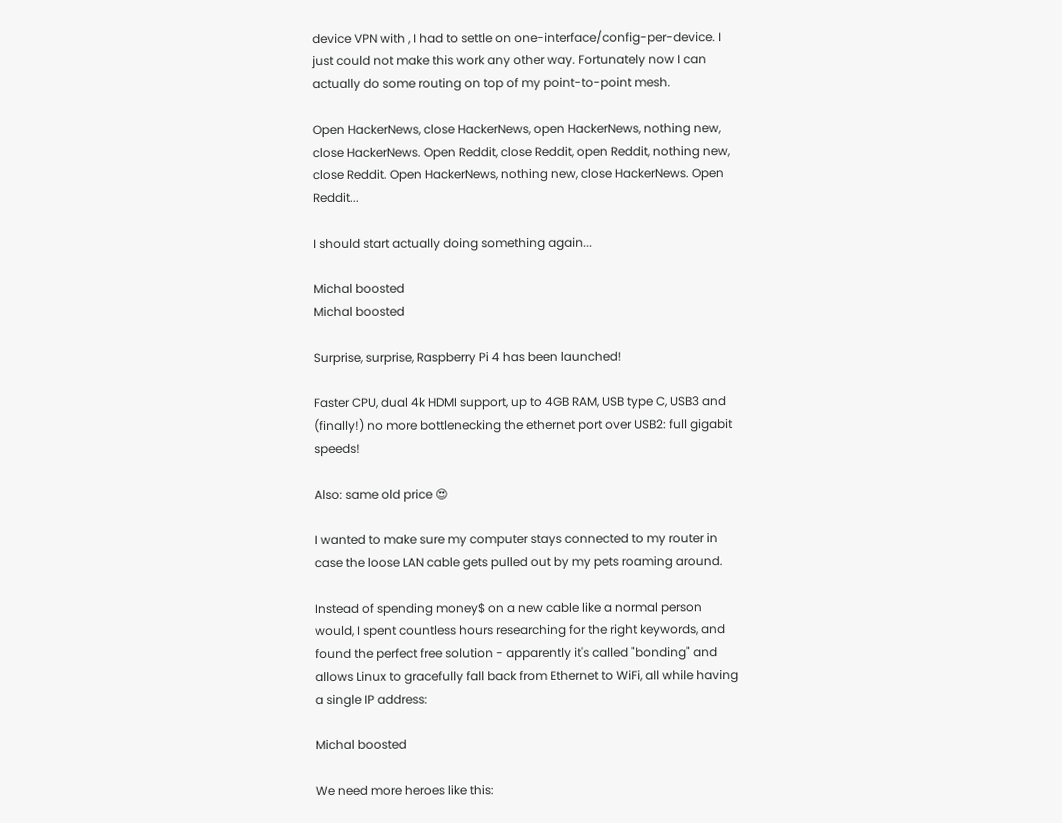device VPN with , I had to settle on one-interface/config-per-device. I just could not make this work any other way. Fortunately now I can actually do some routing on top of my point-to-point mesh.

Open HackerNews, close HackerNews, open HackerNews, nothing new, close HackerNews. Open Reddit, close Reddit, open Reddit, nothing new, close Reddit. Open HackerNews, nothing new, close HackerNews. Open Reddit...

I should start actually doing something again...

Michal boosted
Michal boosted

Surprise, surprise, Raspberry Pi 4 has been launched!

Faster CPU, dual 4k HDMI support, up to 4GB RAM, USB type C, USB3 and (finally!) no more bottlenecking the ethernet port over USB2: full gigabit speeds!

Also: same old price 😍

I wanted to make sure my computer stays connected to my router in case the loose LAN cable gets pulled out by my pets roaming around.

Instead of spending money$ on a new cable like a normal person would, I spent countless hours researching for the right keywords, and found the perfect free solution - apparently it's called "bonding" and allows Linux to gracefully fall back from Ethernet to WiFi, all while having a single IP address:

Michal boosted

We need more heroes like this: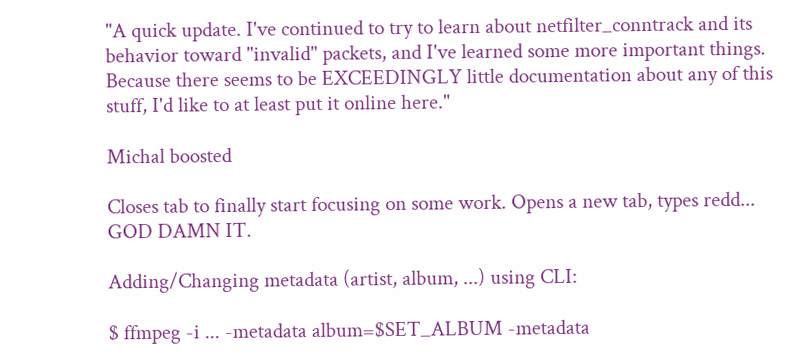"A quick update. I've continued to try to learn about netfilter_conntrack and its behavior toward "invalid" packets, and I've learned some more important things. Because there seems to be EXCEEDINGLY little documentation about any of this stuff, I'd like to at least put it online here."

Michal boosted

Closes tab to finally start focusing on some work. Opens a new tab, types redd... GOD DAMN IT.

Adding/Changing metadata (artist, album, ...) using CLI:

$ ffmpeg -i ... -metadata album=$SET_ALBUM -metadata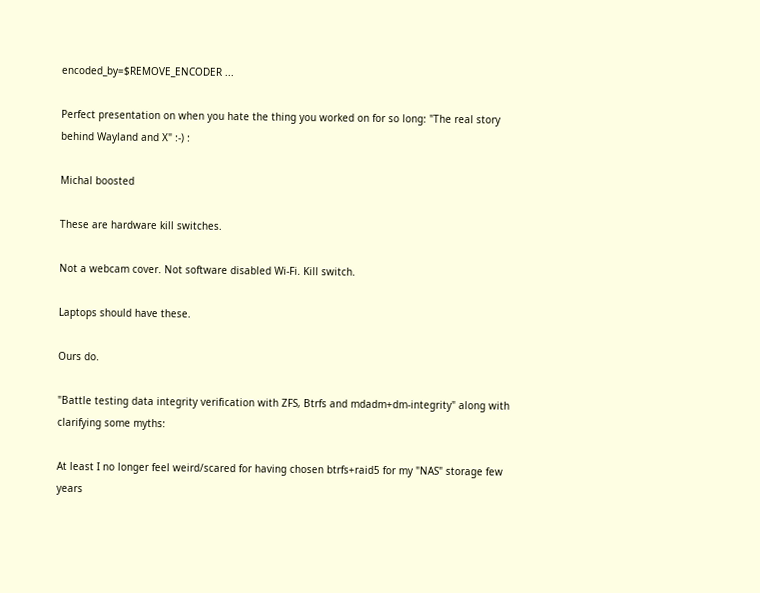encoded_by=$REMOVE_ENCODER ...

Perfect presentation on when you hate the thing you worked on for so long: "The real story behind Wayland and X" :-) :

Michal boosted

These are hardware kill switches.

Not a webcam cover. Not software disabled Wi-Fi. Kill switch.

Laptops should have these.

Ours do.

"Battle testing data integrity verification with ZFS, Btrfs and mdadm+dm-integrity" along with clarifying some myths:

At least I no longer feel weird/scared for having chosen btrfs+raid5 for my "NAS" storage few years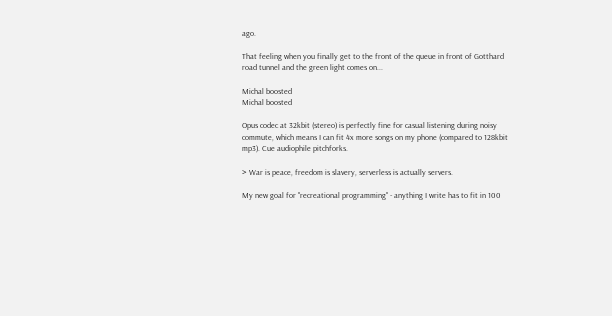ago.

That feeling when you finally get to the front of the queue in front of Gotthard road tunnel and the green light comes on...

Michal boosted
Michal boosted

Opus codec at 32kbit (stereo) is perfectly fine for casual listening during noisy commute, which means I can fit 4x more songs on my phone (compared to 128kbit mp3). Cue audiophile pitchforks.

> War is peace, freedom is slavery, serverless is actually servers.

My new goal for "recreational programming" - anything I write has to fit in 100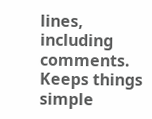lines, including comments. Keeps things simple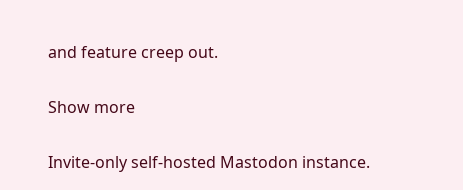and feature creep out.

Show more

Invite-only self-hosted Mastodon instance.